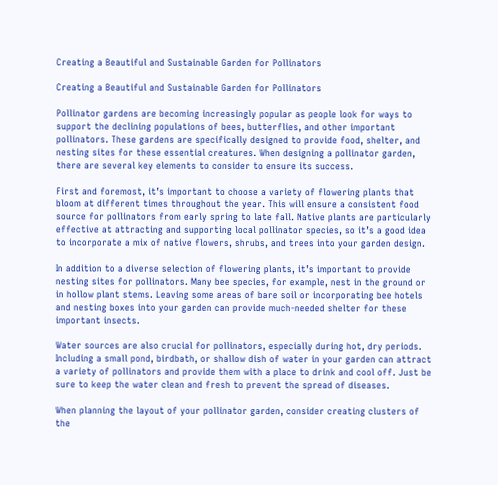Creating a Beautiful and Sustainable Garden for Pollinators

Creating a Beautiful and Sustainable Garden for Pollinators

Pollinator gardens are becoming increasingly popular as people look for ways to support the declining populations of bees, butterflies, and other important pollinators. These gardens are specifically designed to provide food, shelter, and nesting sites for these essential creatures. When designing a pollinator garden, there are several key elements to consider to ensure its success.

First and foremost, it’s important to choose a variety of flowering plants that bloom at different times throughout the year. This will ensure a consistent food source for pollinators from early spring to late fall. Native plants are particularly effective at attracting and supporting local pollinator species, so it’s a good idea to incorporate a mix of native flowers, shrubs, and trees into your garden design.

In addition to a diverse selection of flowering plants, it’s important to provide nesting sites for pollinators. Many bee species, for example, nest in the ground or in hollow plant stems. Leaving some areas of bare soil or incorporating bee hotels and nesting boxes into your garden can provide much-needed shelter for these important insects.

Water sources are also crucial for pollinators, especially during hot, dry periods. Including a small pond, birdbath, or shallow dish of water in your garden can attract a variety of pollinators and provide them with a place to drink and cool off. Just be sure to keep the water clean and fresh to prevent the spread of diseases.

When planning the layout of your pollinator garden, consider creating clusters of the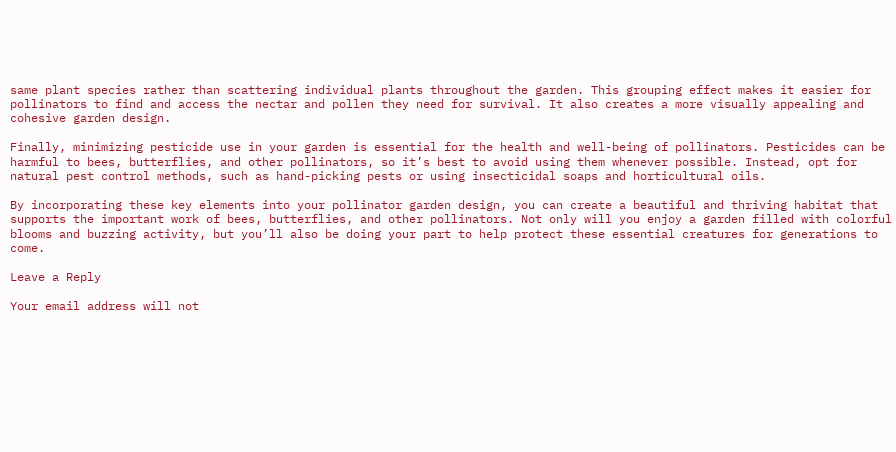same plant species rather than scattering individual plants throughout the garden. This grouping effect makes it easier for pollinators to find and access the nectar and pollen they need for survival. It also creates a more visually appealing and cohesive garden design.

Finally, minimizing pesticide use in your garden is essential for the health and well-being of pollinators. Pesticides can be harmful to bees, butterflies, and other pollinators, so it’s best to avoid using them whenever possible. Instead, opt for natural pest control methods, such as hand-picking pests or using insecticidal soaps and horticultural oils.

By incorporating these key elements into your pollinator garden design, you can create a beautiful and thriving habitat that supports the important work of bees, butterflies, and other pollinators. Not only will you enjoy a garden filled with colorful blooms and buzzing activity, but you’ll also be doing your part to help protect these essential creatures for generations to come.

Leave a Reply

Your email address will not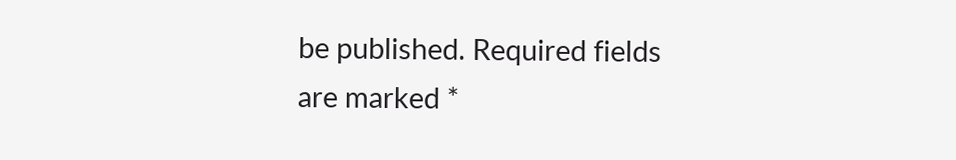be published. Required fields are marked *